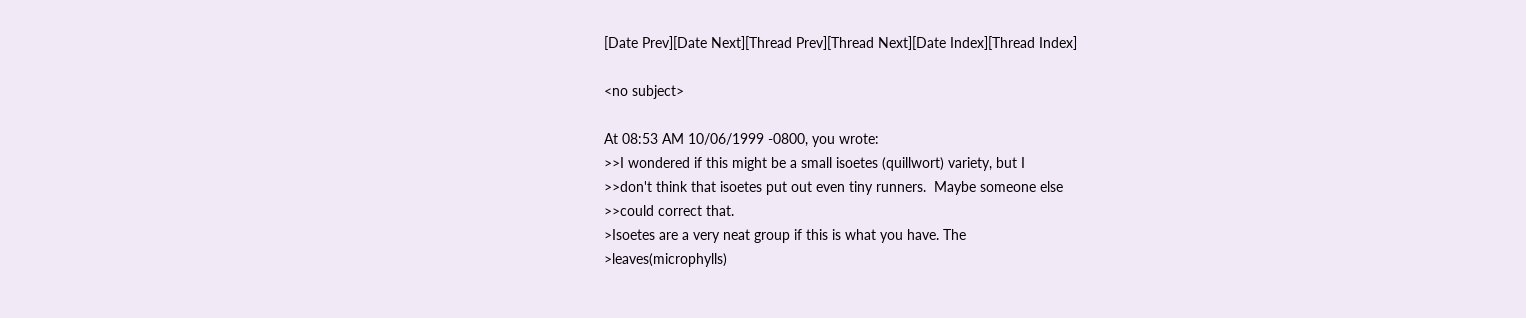[Date Prev][Date Next][Thread Prev][Thread Next][Date Index][Thread Index]

<no subject>

At 08:53 AM 10/06/1999 -0800, you wrote:
>>I wondered if this might be a small isoetes (quillwort) variety, but I
>>don't think that isoetes put out even tiny runners.  Maybe someone else
>>could correct that.
>Isoetes are a very neat group if this is what you have. The
>leaves(microphylls)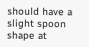should have a slight spoon shape at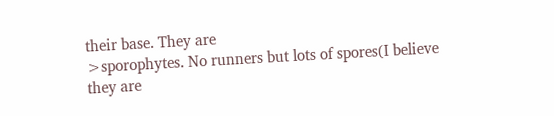their base. They are
>sporophytes. No runners but lots of spores(I believe they are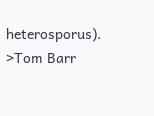heterosporus).
>Tom Barr